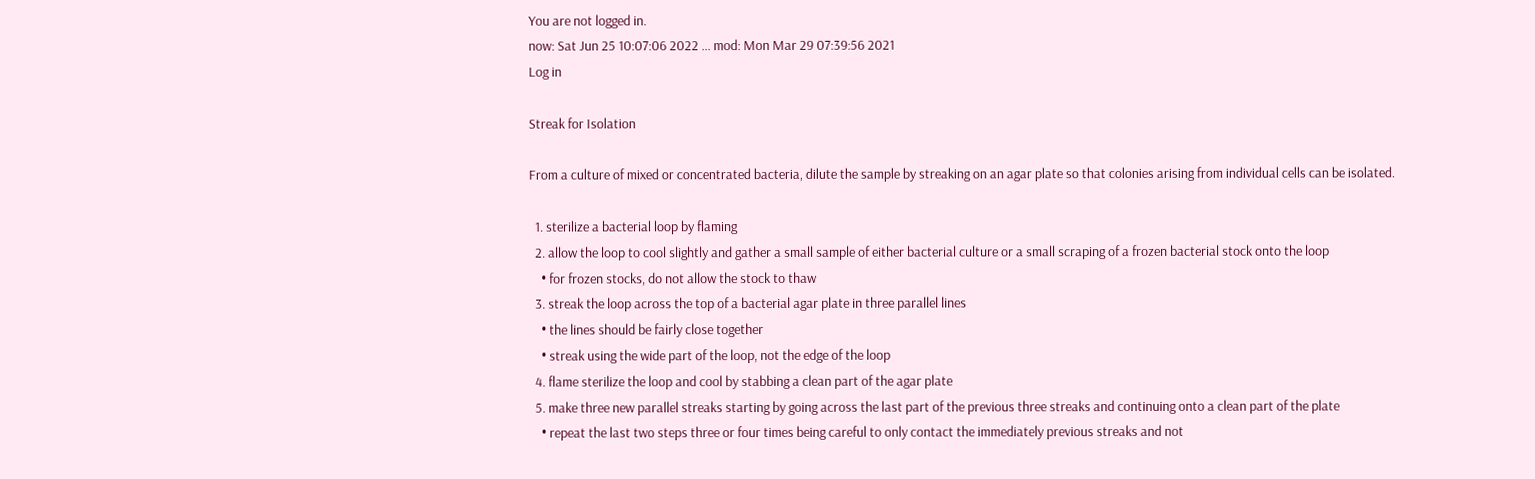You are not logged in.
now: Sat Jun 25 10:07:06 2022 ... mod: Mon Mar 29 07:39:56 2021
Log in

Streak for Isolation

From a culture of mixed or concentrated bacteria, dilute the sample by streaking on an agar plate so that colonies arising from individual cells can be isolated.

  1. sterilize a bacterial loop by flaming
  2. allow the loop to cool slightly and gather a small sample of either bacterial culture or a small scraping of a frozen bacterial stock onto the loop
    • for frozen stocks, do not allow the stock to thaw
  3. streak the loop across the top of a bacterial agar plate in three parallel lines
    • the lines should be fairly close together
    • streak using the wide part of the loop, not the edge of the loop
  4. flame sterilize the loop and cool by stabbing a clean part of the agar plate
  5. make three new parallel streaks starting by going across the last part of the previous three streaks and continuing onto a clean part of the plate
    • repeat the last two steps three or four times being careful to only contact the immediately previous streaks and not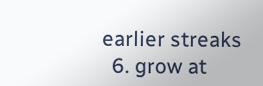earlier streaks
  6. grow at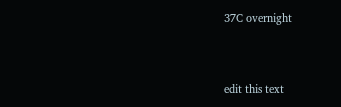37C overnight


edit this text